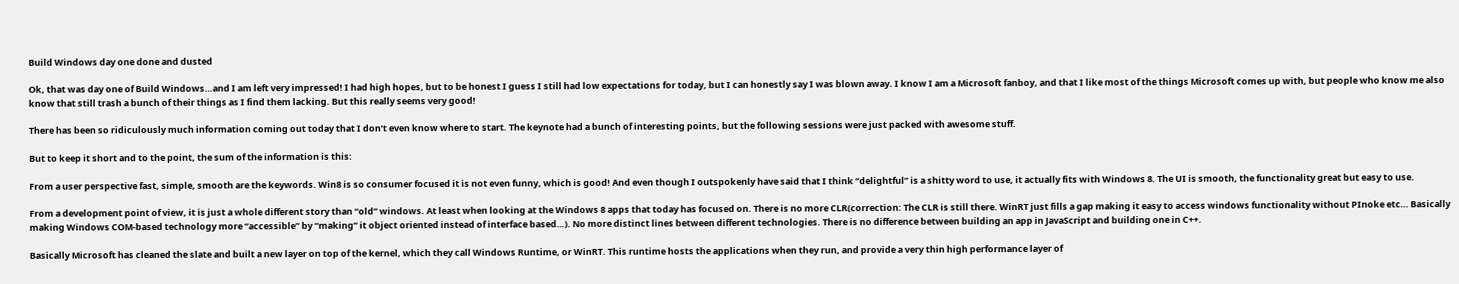Build Windows day one done and dusted

Ok, that was day one of Build Windows…and I am left very impressed! I had high hopes, but to be honest I guess I still had low expectations for today, but I can honestly say I was blown away. I know I am a Microsoft fanboy, and that I like most of the things Microsoft comes up with, but people who know me also know that still trash a bunch of their things as I find them lacking. But this really seems very good!

There has been so ridiculously much information coming out today that I don’t even know where to start. The keynote had a bunch of interesting points, but the following sessions were just packed with awesome stuff.

But to keep it short and to the point, the sum of the information is this:

From a user perspective fast, simple, smooth are the keywords. Win8 is so consumer focused it is not even funny, which is good! And even though I outspokenly have said that I think “delightful” is a shitty word to use, it actually fits with Windows 8. The UI is smooth, the functionality great but easy to use.

From a development point of view, it is just a whole different story than “old” windows. At least when looking at the Windows 8 apps that today has focused on. There is no more CLR(correction: The CLR is still there. WinRT just fills a gap making it easy to access windows functionality without PInoke etc… Basically making Windows COM-based technology more “accessible” by “making” it object oriented instead of interface based…). No more distinct lines between different technologies. There is no difference between building an app in JavaScript and building one in C++.

Basically Microsoft has cleaned the slate and built a new layer on top of the kernel, which they call Windows Runtime, or WinRT. This runtime hosts the applications when they run, and provide a very thin high performance layer of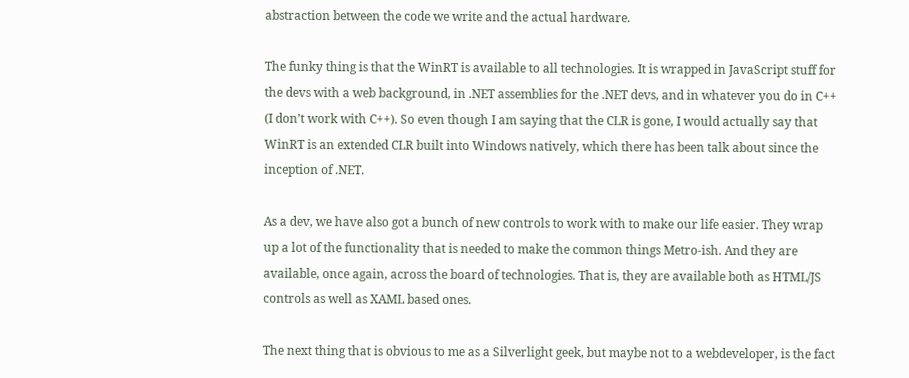abstraction between the code we write and the actual hardware.

The funky thing is that the WinRT is available to all technologies. It is wrapped in JavaScript stuff for the devs with a web background, in .NET assemblies for the .NET devs, and in whatever you do in C++ (I don’t work with C++). So even though I am saying that the CLR is gone, I would actually say that WinRT is an extended CLR built into Windows natively, which there has been talk about since the inception of .NET.

As a dev, we have also got a bunch of new controls to work with to make our life easier. They wrap up a lot of the functionality that is needed to make the common things Metro-ish. And they are available, once again, across the board of technologies. That is, they are available both as HTML/JS controls as well as XAML based ones.

The next thing that is obvious to me as a Silverlight geek, but maybe not to a webdeveloper, is the fact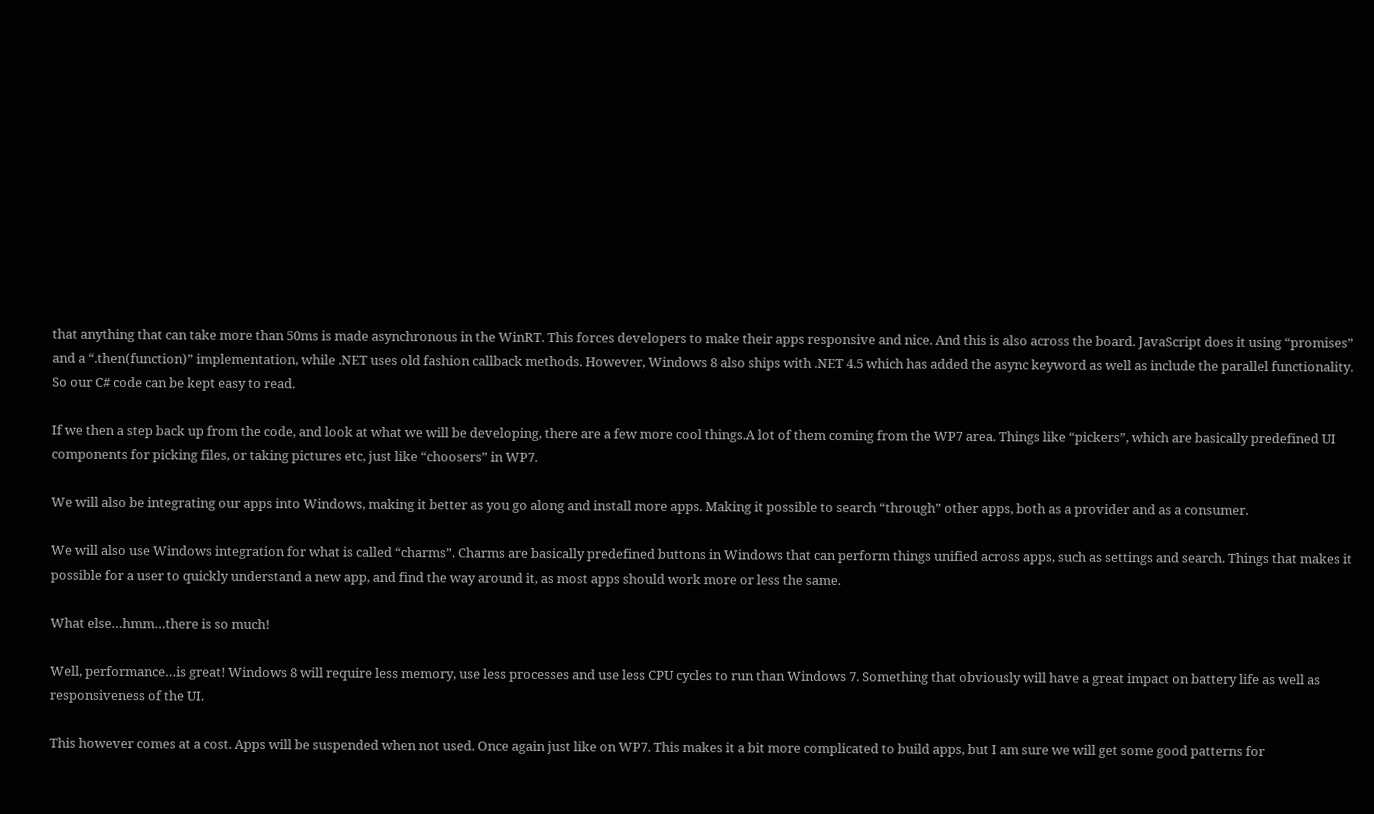that anything that can take more than 50ms is made asynchronous in the WinRT. This forces developers to make their apps responsive and nice. And this is also across the board. JavaScript does it using “promises” and a “.then(function)” implementation, while .NET uses old fashion callback methods. However, Windows 8 also ships with .NET 4.5 which has added the async keyword as well as include the parallel functionality. So our C# code can be kept easy to read.

If we then a step back up from the code, and look at what we will be developing, there are a few more cool things.A lot of them coming from the WP7 area. Things like “pickers”, which are basically predefined UI components for picking files, or taking pictures etc, just like “choosers” in WP7.

We will also be integrating our apps into Windows, making it better as you go along and install more apps. Making it possible to search “through” other apps, both as a provider and as a consumer.

We will also use Windows integration for what is called “charms”. Charms are basically predefined buttons in Windows that can perform things unified across apps, such as settings and search. Things that makes it possible for a user to quickly understand a new app, and find the way around it, as most apps should work more or less the same.

What else…hmm…there is so much!

Well, performance…is great! Windows 8 will require less memory, use less processes and use less CPU cycles to run than Windows 7. Something that obviously will have a great impact on battery life as well as responsiveness of the UI.

This however comes at a cost. Apps will be suspended when not used. Once again just like on WP7. This makes it a bit more complicated to build apps, but I am sure we will get some good patterns for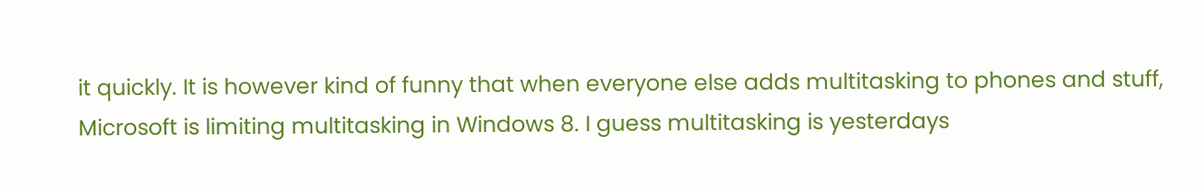it quickly. It is however kind of funny that when everyone else adds multitasking to phones and stuff, Microsoft is limiting multitasking in Windows 8. I guess multitasking is yesterdays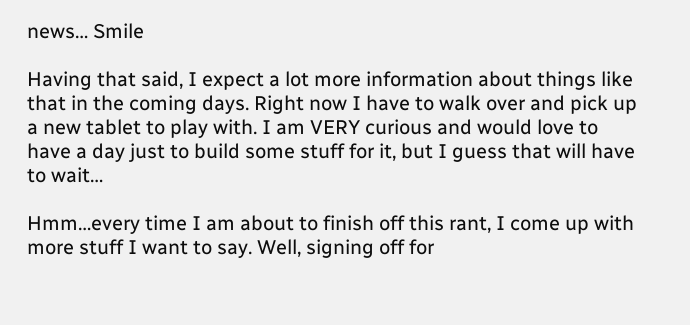news… Smile

Having that said, I expect a lot more information about things like that in the coming days. Right now I have to walk over and pick up a new tablet to play with. I am VERY curious and would love to have a day just to build some stuff for it, but I guess that will have to wait…

Hmm…every time I am about to finish off this rant, I come up with more stuff I want to say. Well, signing off for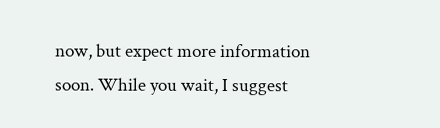now, but expect more information soon. While you wait, I suggest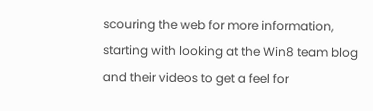scouring the web for more information, starting with looking at the Win8 team blog and their videos to get a feel for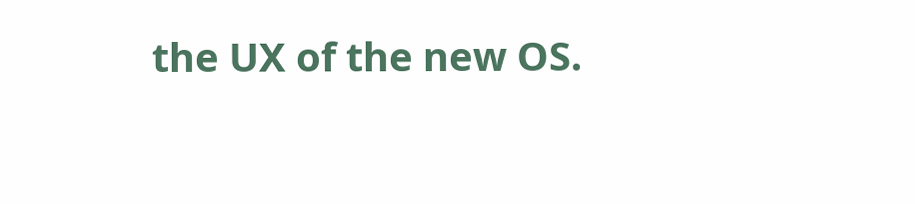the UX of the new OS.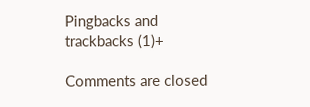Pingbacks and trackbacks (1)+

Comments are closed